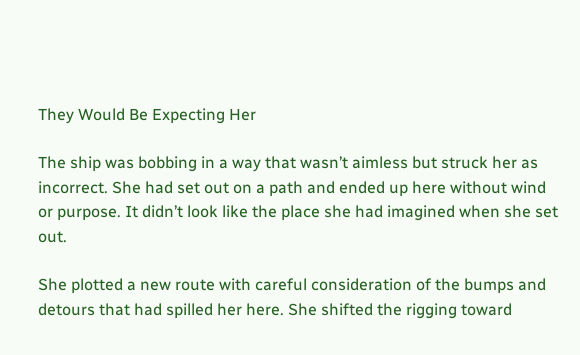They Would Be Expecting Her

The ship was bobbing in a way that wasn’t aimless but struck her as incorrect. She had set out on a path and ended up here without wind or purpose. It didn’t look like the place she had imagined when she set out.

She plotted a new route with careful consideration of the bumps and detours that had spilled her here. She shifted the rigging toward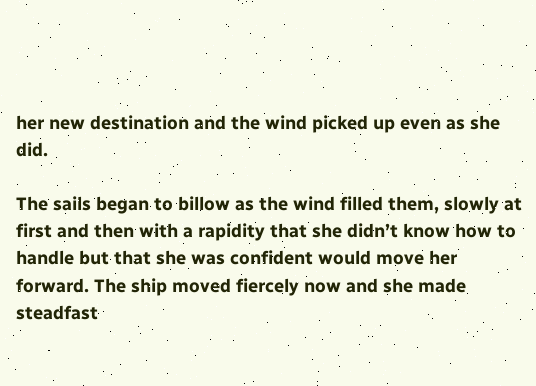her new destination and the wind picked up even as she did.

The sails began to billow as the wind filled them, slowly at first and then with a rapidity that she didn’t know how to handle but that she was confident would move her forward. The ship moved fiercely now and she made steadfast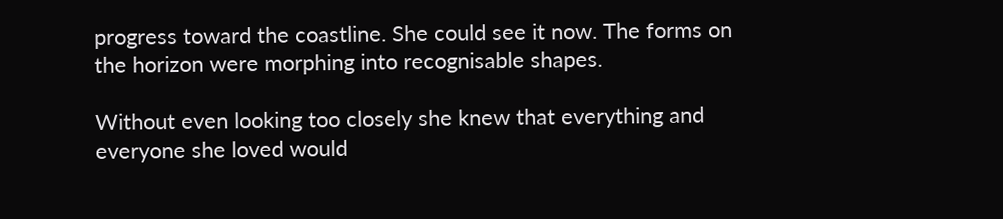progress toward the coastline. She could see it now. The forms on the horizon were morphing into recognisable shapes.

Without even looking too closely she knew that everything and everyone she loved would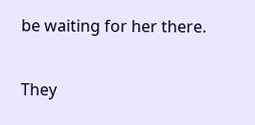be waiting for her there.

They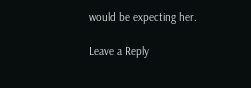would be expecting her.

Leave a Reply